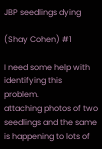JBP seedlings dying

(Shay Cohen) #1

I need some help with identifying this problem.
attaching photos of two seedlings and the same is happening to lots of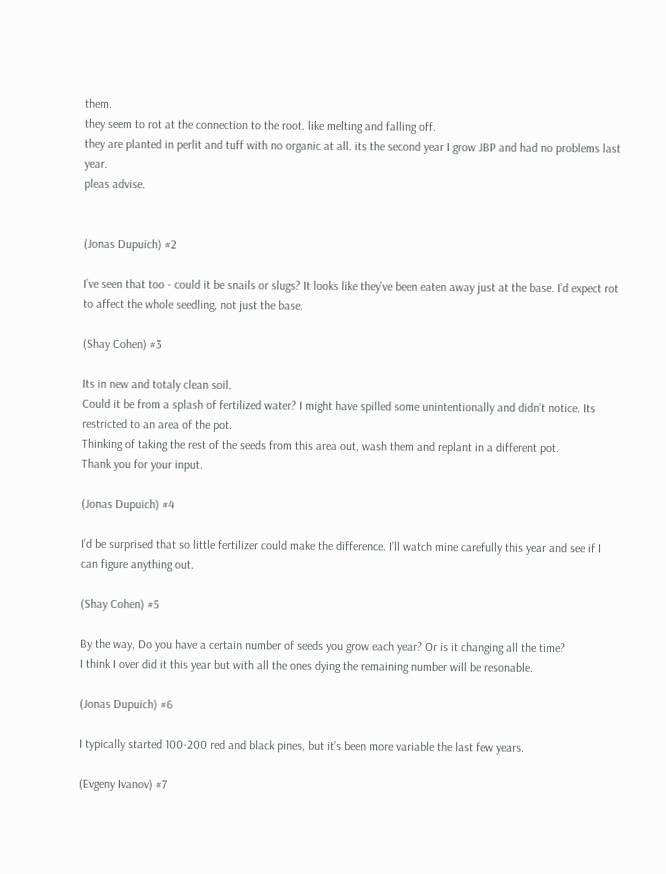them.
they seem to rot at the connection to the root. like melting and falling off.
they are planted in perlit and tuff with no organic at all. its the second year I grow JBP and had no problems last year.
pleas advise.


(Jonas Dupuich) #2

I’ve seen that too - could it be snails or slugs? It looks like they’ve been eaten away just at the base. I’d expect rot to affect the whole seedling, not just the base.

(Shay Cohen) #3

Its in new and totaly clean soil.
Could it be from a splash of fertilized water? I might have spilled some unintentionally and didn’t notice. Its restricted to an area of the pot.
Thinking of taking the rest of the seeds from this area out, wash them and replant in a different pot.
Thank you for your input.

(Jonas Dupuich) #4

I’d be surprised that so little fertilizer could make the difference. I’ll watch mine carefully this year and see if I can figure anything out.

(Shay Cohen) #5

By the way, Do you have a certain number of seeds you grow each year? Or is it changing all the time?
I think I over did it this year but with all the ones dying the remaining number will be resonable.

(Jonas Dupuich) #6

I typically started 100-200 red and black pines, but it’s been more variable the last few years.

(Evgeny Ivanov) #7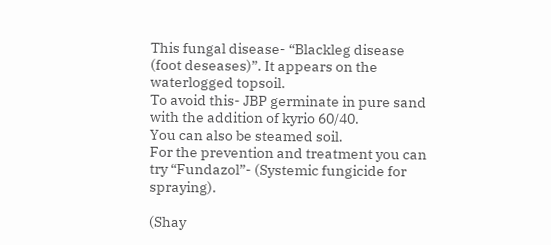This fungal disease- “Blackleg disease (foot deseases)”. It appears on the waterlogged topsoil.
To avoid this- JBP germinate in pure sand with the addition of kyrio 60/40.
You can also be steamed soil.
For the prevention and treatment you can try “Fundazol”- (Systemic fungicide for spraying).

(Shay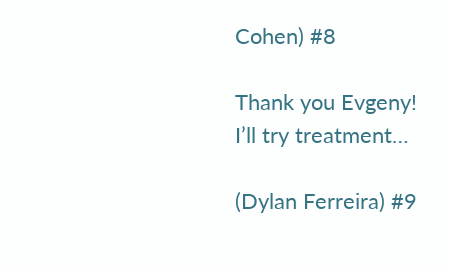Cohen) #8

Thank you Evgeny!
I’ll try treatment…

(Dylan Ferreira) #9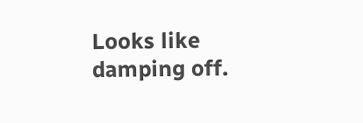Looks like damping off.